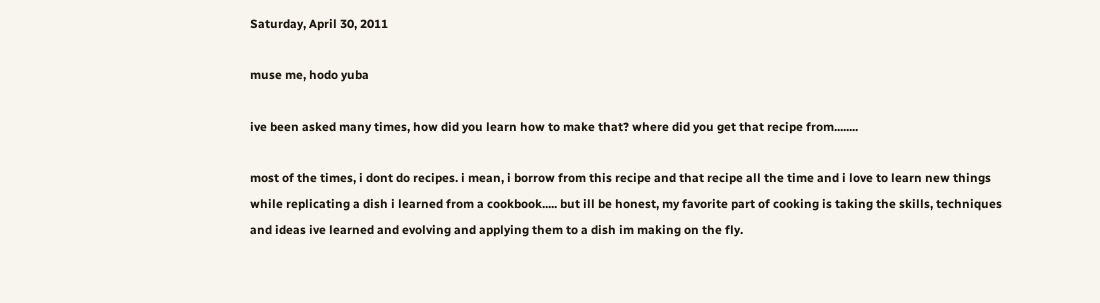Saturday, April 30, 2011

muse me, hodo yuba

ive been asked many times, how did you learn how to make that? where did you get that recipe from........

most of the times, i dont do recipes. i mean, i borrow from this recipe and that recipe all the time and i love to learn new things while replicating a dish i learned from a cookbook..... but ill be honest, my favorite part of cooking is taking the skills, techniques and ideas ive learned and evolving and applying them to a dish im making on the fly.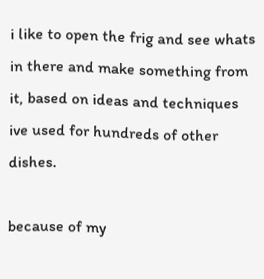i like to open the frig and see whats in there and make something from it, based on ideas and techniques ive used for hundreds of other dishes.

because of my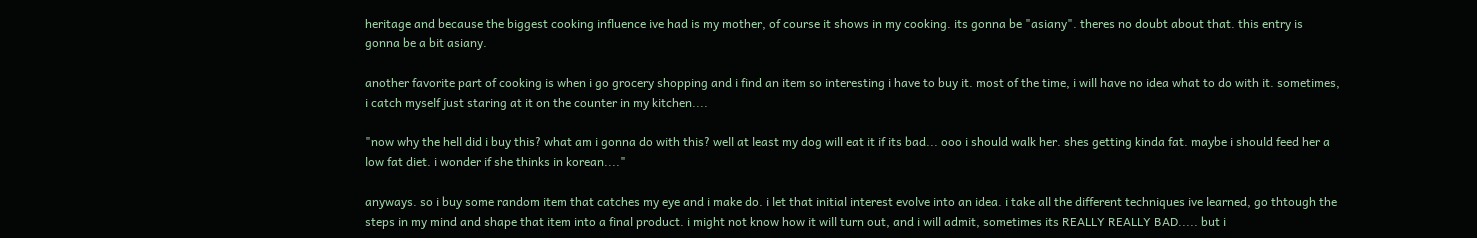heritage and because the biggest cooking influence ive had is my mother, of course it shows in my cooking. its gonna be "asiany". theres no doubt about that. this entry is gonna be a bit asiany.

another favorite part of cooking is when i go grocery shopping and i find an item so interesting i have to buy it. most of the time, i will have no idea what to do with it. sometimes, i catch myself just staring at it on the counter in my kitchen....

"now why the hell did i buy this? what am i gonna do with this? well at least my dog will eat it if its bad... ooo i should walk her. shes getting kinda fat. maybe i should feed her a low fat diet. i wonder if she thinks in korean...."

anyways. so i buy some random item that catches my eye and i make do. i let that initial interest evolve into an idea. i take all the different techniques ive learned, go thtough the steps in my mind and shape that item into a final product. i might not know how it will turn out, and i will admit, sometimes its REALLY REALLY BAD..... but i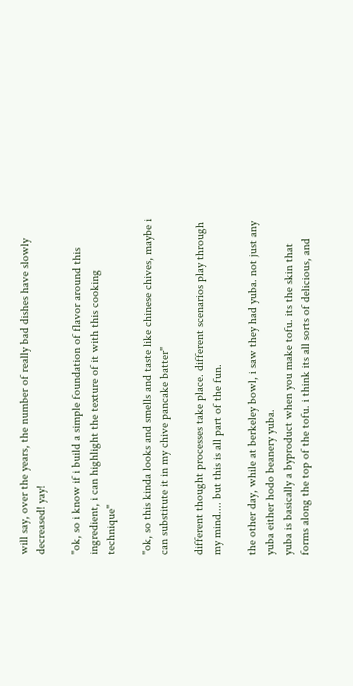will say, over the years, the number of really bad dishes have slowly decreased! yay!

"ok, so i know if i build a simple foundation of flavor around this ingredient, i can highlight the texture of it with this cooking technique"

"ok, so this kinda looks and smells and taste like chinese chives, maybe i can substitute it in my chive pancake batter"

different thought processes take place. different scenarios play through my mind.... but this is all part of the fun.

the other day, while at berkeley bowl, i saw they had yuba. not just any yuba either hodo beanery yuba.
yuba is basically a byproduct when you make tofu. its the skin that forms along the top of the tofu. i think its all sorts of delicious, and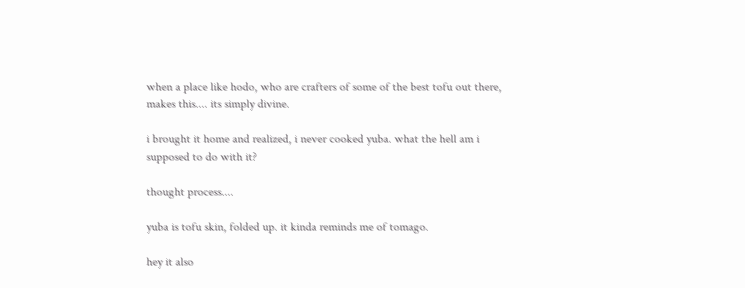when a place like hodo, who are crafters of some of the best tofu out there, makes this.... its simply divine.

i brought it home and realized, i never cooked yuba. what the hell am i supposed to do with it?

thought process....

yuba is tofu skin, folded up. it kinda reminds me of tomago.

hey it also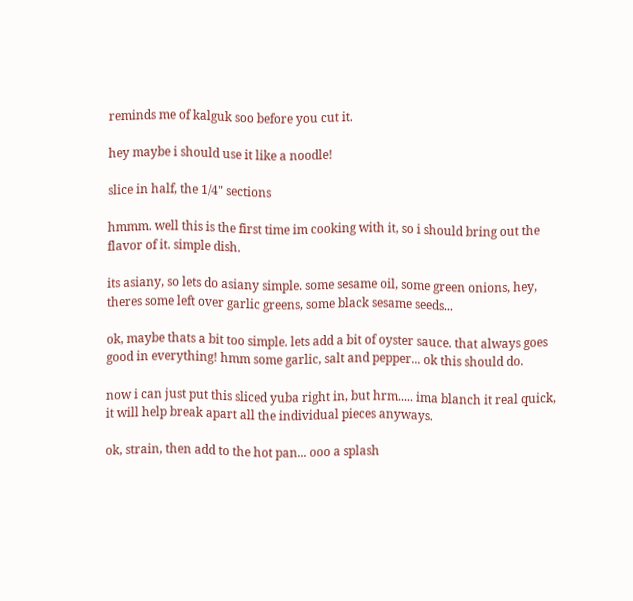reminds me of kalguk soo before you cut it.

hey maybe i should use it like a noodle!

slice in half, the 1/4" sections

hmmm. well this is the first time im cooking with it, so i should bring out the flavor of it. simple dish.

its asiany, so lets do asiany simple. some sesame oil, some green onions, hey, theres some left over garlic greens, some black sesame seeds...

ok, maybe thats a bit too simple. lets add a bit of oyster sauce. that always goes good in everything! hmm some garlic, salt and pepper... ok this should do.

now i can just put this sliced yuba right in, but hrm..... ima blanch it real quick, it will help break apart all the individual pieces anyways.

ok, strain, then add to the hot pan... ooo a splash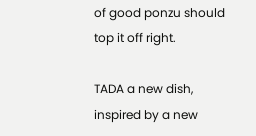of good ponzu should top it off right.

TADA a new dish, inspired by a new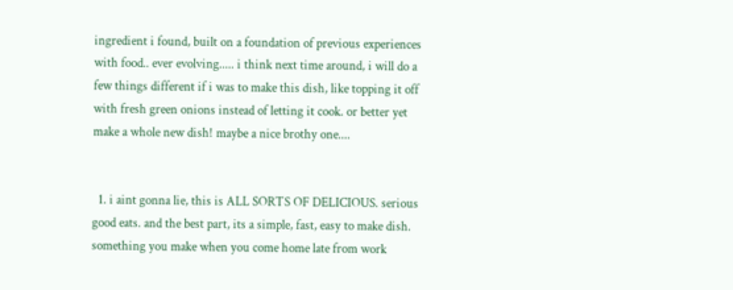ingredient i found, built on a foundation of previous experiences with food.. ever evolving..... i think next time around, i will do a few things different if i was to make this dish, like topping it off with fresh green onions instead of letting it cook. or better yet make a whole new dish! maybe a nice brothy one....


  1. i aint gonna lie, this is ALL SORTS OF DELICIOUS. serious good eats. and the best part, its a simple, fast, easy to make dish. something you make when you come home late from work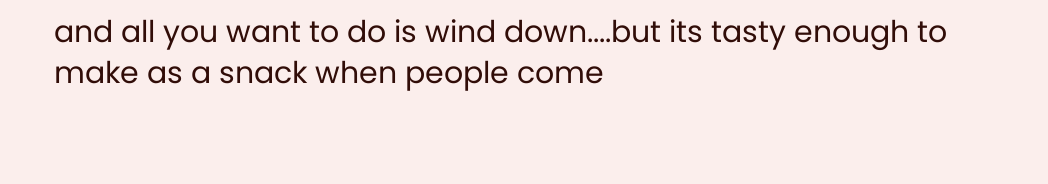and all you want to do is wind down....but its tasty enough to make as a snack when people come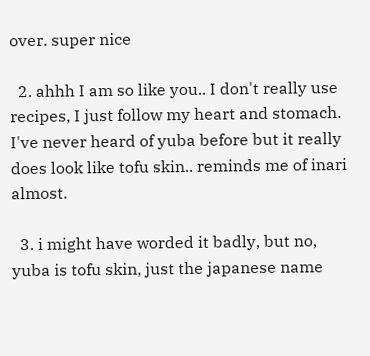over. super nice

  2. ahhh I am so like you.. I don't really use recipes, I just follow my heart and stomach. I've never heard of yuba before but it really does look like tofu skin.. reminds me of inari almost.

  3. i might have worded it badly, but no, yuba is tofu skin, just the japanese name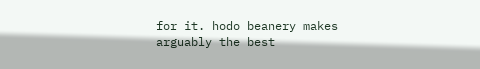for it. hodo beanery makes arguably the best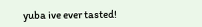yuba ive ever tasted!